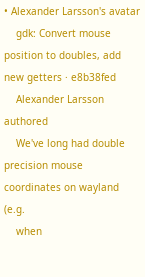• Alexander Larsson's avatar
    gdk: Convert mouse position to doubles, add new getters · e8b38fed
    Alexander Larsson authored
    We've long had double precision mouse coordinates on wayland (e.g.
    when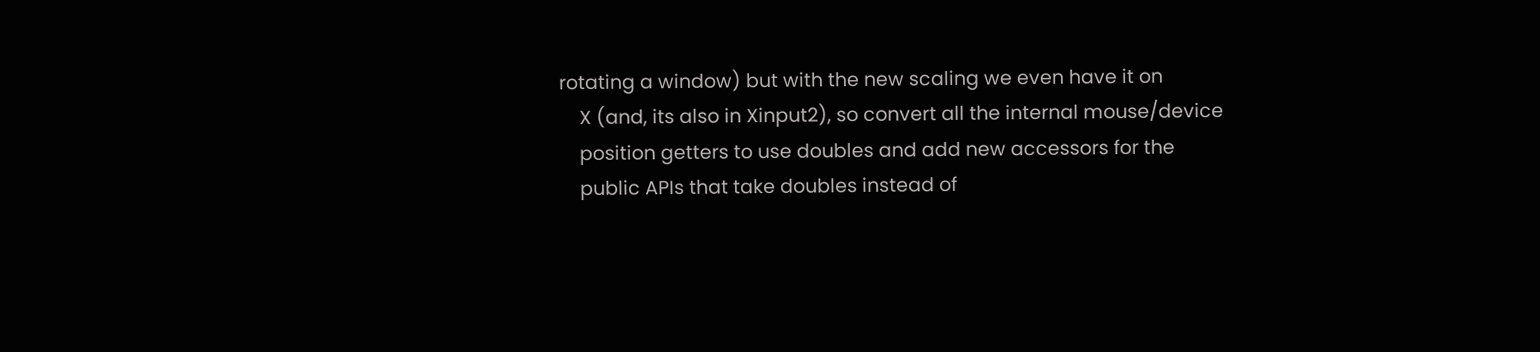rotating a window) but with the new scaling we even have it on
    X (and, its also in Xinput2), so convert all the internal mouse/device
    position getters to use doubles and add new accessors for the
    public APIs that take doubles instead of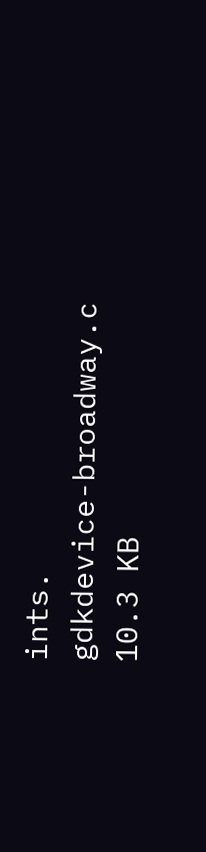ints.
gdkdevice-broadway.c 10.3 KB